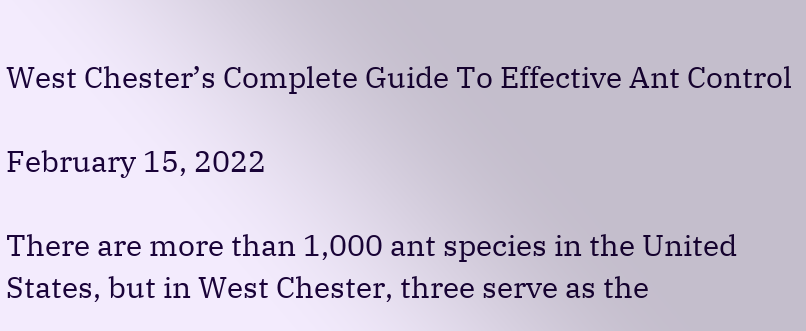West Chester’s Complete Guide To Effective Ant Control

February 15, 2022

There are more than 1,000 ant species in the United States, but in West Chester, three serve as the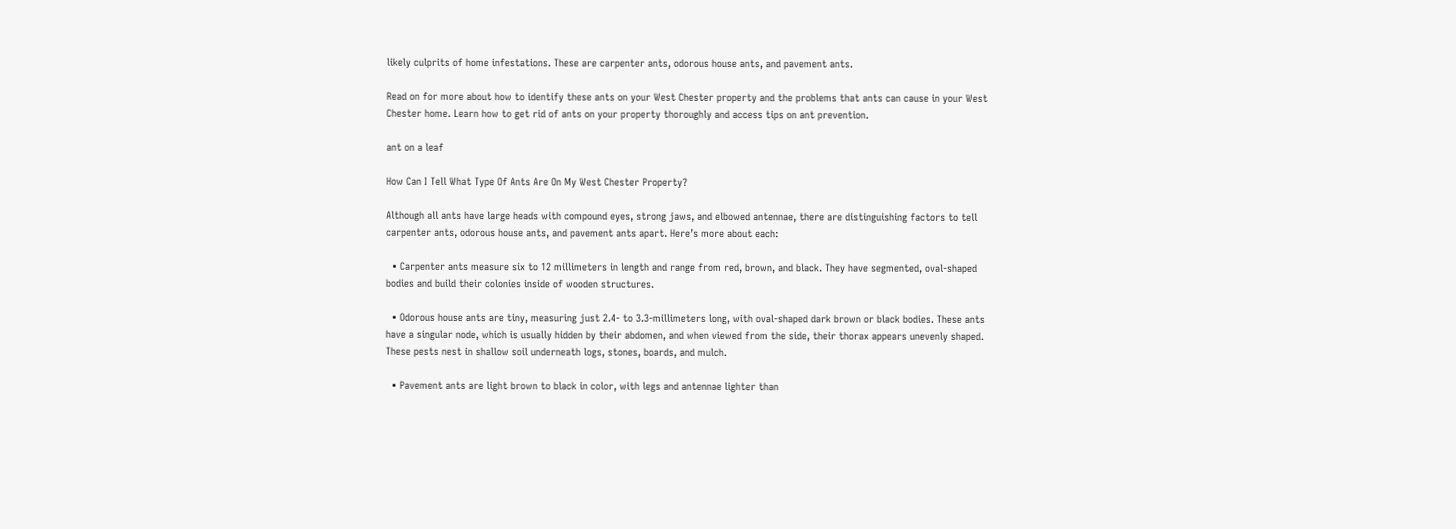likely culprits of home infestations. These are carpenter ants, odorous house ants, and pavement ants.

Read on for more about how to identify these ants on your West Chester property and the problems that ants can cause in your West Chester home. Learn how to get rid of ants on your property thoroughly and access tips on ant prevention.

ant on a leaf

How Can I Tell What Type Of Ants Are On My West Chester Property?

Although all ants have large heads with compound eyes, strong jaws, and elbowed antennae, there are distinguishing factors to tell carpenter ants, odorous house ants, and pavement ants apart. Here’s more about each:

  • Carpenter ants measure six to 12 millimeters in length and range from red, brown, and black. They have segmented, oval-shaped bodies and build their colonies inside of wooden structures.

  • Odorous house ants are tiny, measuring just 2.4- to 3.3-millimeters long, with oval-shaped dark brown or black bodies. These ants have a singular node, which is usually hidden by their abdomen, and when viewed from the side, their thorax appears unevenly shaped. These pests nest in shallow soil underneath logs, stones, boards, and mulch.

  • Pavement ants are light brown to black in color, with legs and antennae lighter than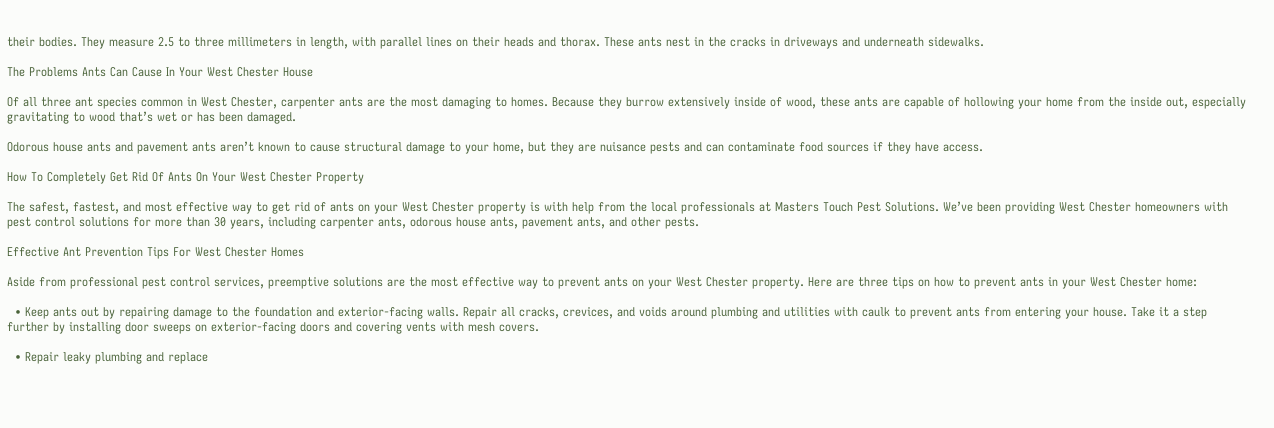their bodies. They measure 2.5 to three millimeters in length, with parallel lines on their heads and thorax. These ants nest in the cracks in driveways and underneath sidewalks.

The Problems Ants Can Cause In Your West Chester House

Of all three ant species common in West Chester, carpenter ants are the most damaging to homes. Because they burrow extensively inside of wood, these ants are capable of hollowing your home from the inside out, especially gravitating to wood that’s wet or has been damaged.

Odorous house ants and pavement ants aren’t known to cause structural damage to your home, but they are nuisance pests and can contaminate food sources if they have access.

How To Completely Get Rid Of Ants On Your West Chester Property

The safest, fastest, and most effective way to get rid of ants on your West Chester property is with help from the local professionals at Masters Touch Pest Solutions. We’ve been providing West Chester homeowners with pest control solutions for more than 30 years, including carpenter ants, odorous house ants, pavement ants, and other pests.

Effective Ant Prevention Tips For West Chester Homes

Aside from professional pest control services, preemptive solutions are the most effective way to prevent ants on your West Chester property. Here are three tips on how to prevent ants in your West Chester home:

  • Keep ants out by repairing damage to the foundation and exterior-facing walls. Repair all cracks, crevices, and voids around plumbing and utilities with caulk to prevent ants from entering your house. Take it a step further by installing door sweeps on exterior-facing doors and covering vents with mesh covers.

  • Repair leaky plumbing and replace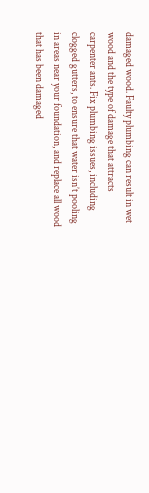damaged wood. Faulty plumbing can result in wet wood and the type of damage that attracts carpenter ants. Fix plumbing issues, including clogged gutters, to ensure that water isn’t pooling in areas near your foundation, and replace all wood that has been damaged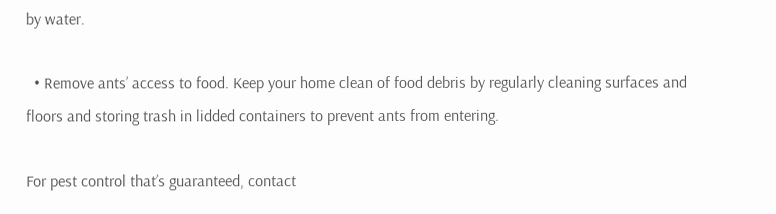by water.

  • Remove ants’ access to food. Keep your home clean of food debris by regularly cleaning surfaces and floors and storing trash in lidded containers to prevent ants from entering.

For pest control that’s guaranteed, contact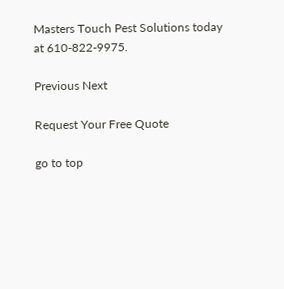Masters Touch Pest Solutions today at 610-822-9975.

Previous Next

Request Your Free Quote

go to top